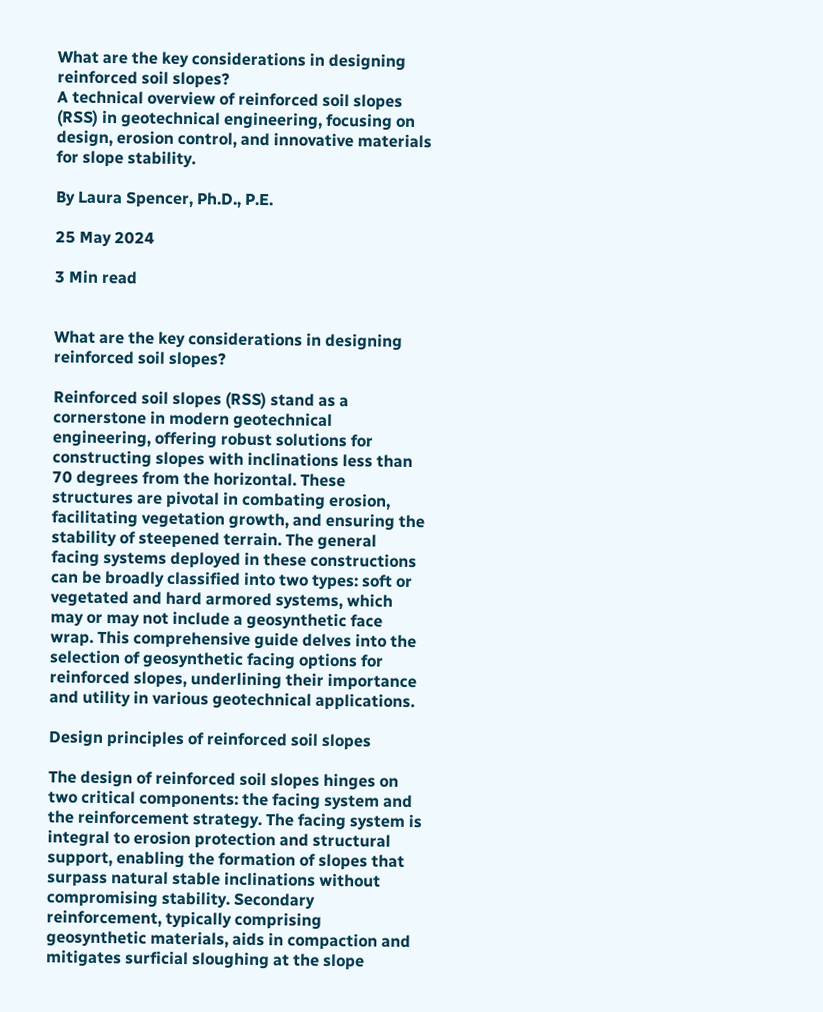What are the key considerations in designing reinforced soil slopes?
A technical overview of reinforced soil slopes (RSS) in geotechnical engineering, focusing on design, erosion control, and innovative materials for slope stability.

By Laura Spencer, Ph.D., P.E.

25 May 2024

3 Min read


What are the key considerations in designing reinforced soil slopes?

Reinforced soil slopes (RSS) stand as a cornerstone in modern geotechnical engineering, offering robust solutions for constructing slopes with inclinations less than 70 degrees from the horizontal. These structures are pivotal in combating erosion, facilitating vegetation growth, and ensuring the stability of steepened terrain. The general facing systems deployed in these constructions can be broadly classified into two types: soft or vegetated and hard armored systems, which may or may not include a geosynthetic face wrap. This comprehensive guide delves into the selection of geosynthetic facing options for reinforced slopes, underlining their importance and utility in various geotechnical applications.

Design principles of reinforced soil slopes

The design of reinforced soil slopes hinges on two critical components: the facing system and the reinforcement strategy. The facing system is integral to erosion protection and structural support, enabling the formation of slopes that surpass natural stable inclinations without compromising stability. Secondary reinforcement, typically comprising geosynthetic materials, aids in compaction and mitigates surficial sloughing at the slope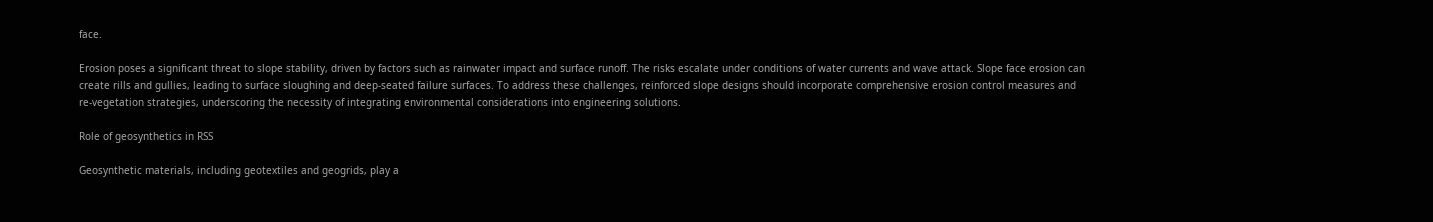face.

Erosion poses a significant threat to slope stability, driven by factors such as rainwater impact and surface runoff. The risks escalate under conditions of water currents and wave attack. Slope face erosion can create rills and gullies, leading to surface sloughing and deep-seated failure surfaces. To address these challenges, reinforced slope designs should incorporate comprehensive erosion control measures and re-vegetation strategies, underscoring the necessity of integrating environmental considerations into engineering solutions.

Role of geosynthetics in RSS

Geosynthetic materials, including geotextiles and geogrids, play a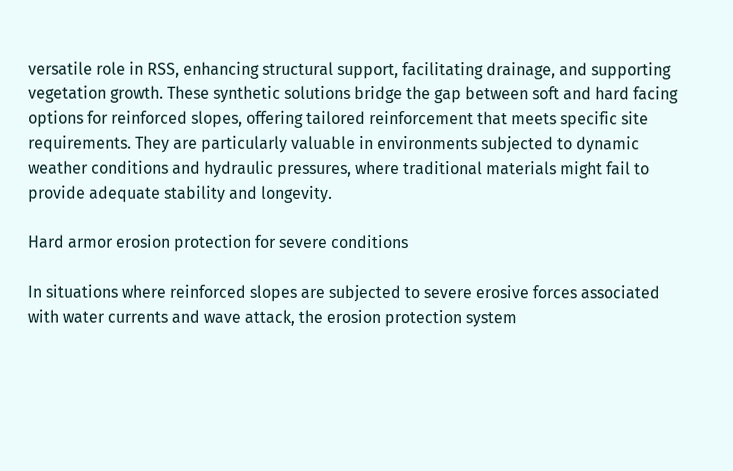versatile role in RSS, enhancing structural support, facilitating drainage, and supporting vegetation growth. These synthetic solutions bridge the gap between soft and hard facing options for reinforced slopes, offering tailored reinforcement that meets specific site requirements. They are particularly valuable in environments subjected to dynamic weather conditions and hydraulic pressures, where traditional materials might fail to provide adequate stability and longevity.

Hard armor erosion protection for severe conditions

In situations where reinforced slopes are subjected to severe erosive forces associated with water currents and wave attack, the erosion protection system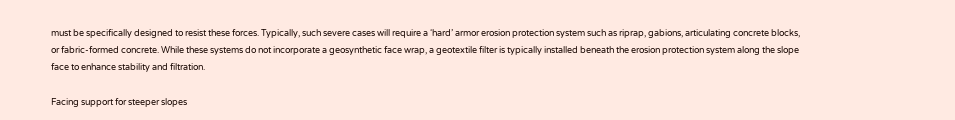must be specifically designed to resist these forces. Typically, such severe cases will require a ‘hard’ armor erosion protection system such as riprap, gabions, articulating concrete blocks, or fabric-formed concrete. While these systems do not incorporate a geosynthetic face wrap, a geotextile filter is typically installed beneath the erosion protection system along the slope face to enhance stability and filtration.

Facing support for steeper slopes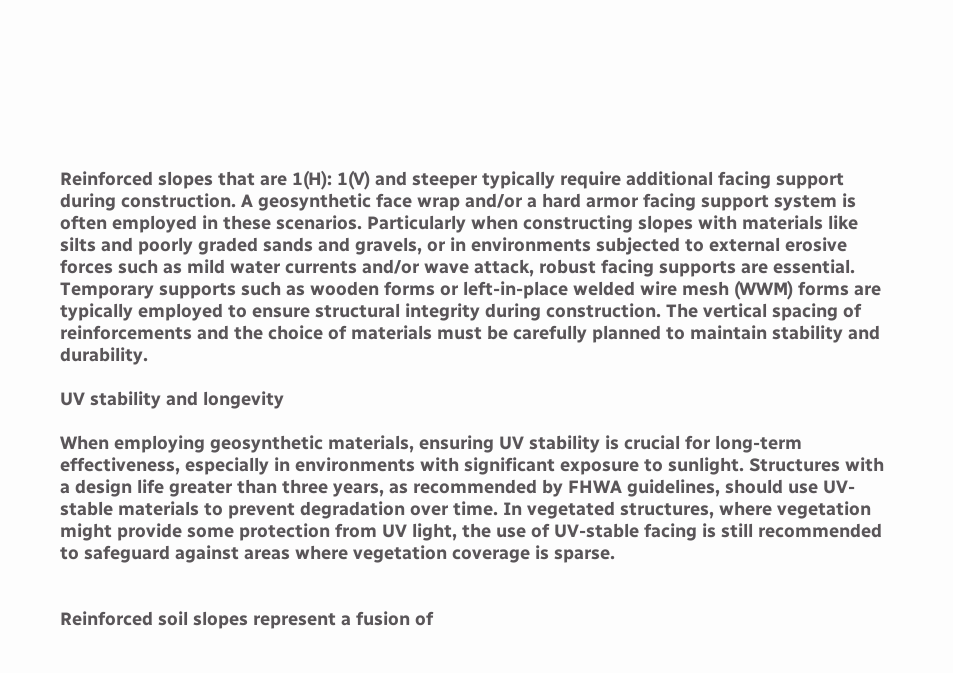Reinforced slopes that are 1(H): 1(V) and steeper typically require additional facing support during construction. A geosynthetic face wrap and/or a hard armor facing support system is often employed in these scenarios. Particularly when constructing slopes with materials like silts and poorly graded sands and gravels, or in environments subjected to external erosive forces such as mild water currents and/or wave attack, robust facing supports are essential. Temporary supports such as wooden forms or left-in-place welded wire mesh (WWM) forms are typically employed to ensure structural integrity during construction. The vertical spacing of reinforcements and the choice of materials must be carefully planned to maintain stability and durability.

UV stability and longevity

When employing geosynthetic materials, ensuring UV stability is crucial for long-term effectiveness, especially in environments with significant exposure to sunlight. Structures with a design life greater than three years, as recommended by FHWA guidelines, should use UV-stable materials to prevent degradation over time. In vegetated structures, where vegetation might provide some protection from UV light, the use of UV-stable facing is still recommended to safeguard against areas where vegetation coverage is sparse.


Reinforced soil slopes represent a fusion of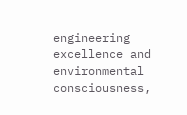engineering excellence and environmental consciousness,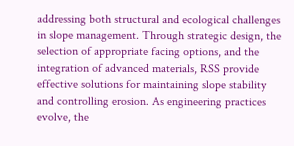addressing both structural and ecological challenges in slope management. Through strategic design, the selection of appropriate facing options, and the integration of advanced materials, RSS provide effective solutions for maintaining slope stability and controlling erosion. As engineering practices evolve, the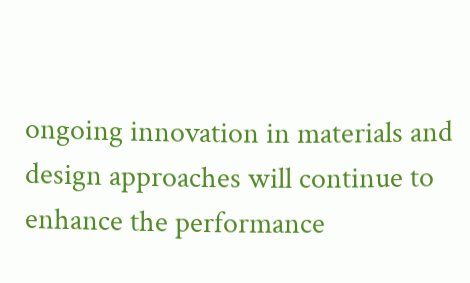ongoing innovation in materials and design approaches will continue to enhance the performance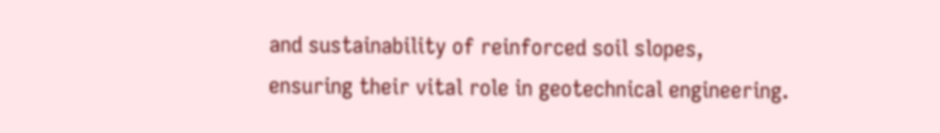and sustainability of reinforced soil slopes, ensuring their vital role in geotechnical engineering.